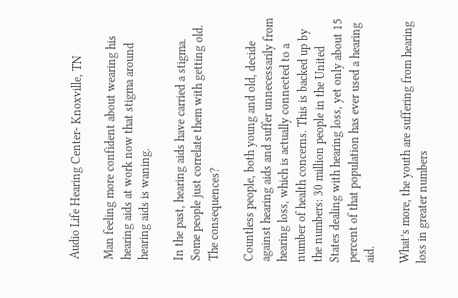Audio Life Hearing Center- Knoxville, TN

Man feeling more confident about wearing his hearing aids at work now that stigma around hearing aids is waning.

In the past, hearing aids have carried a stigma. Some people just correlate them with getting old. The consequences?

Countless people, both young and old, decide against hearing aids and suffer unnecessarily from hearing loss, which is actually connected to a number of health concerns. This is backed up by the numbers: 30 million people in the United States dealing with hearing loss, yet only about 15 percent of that population has ever used a hearing aid.

What’s more, the youth are suffering from hearing loss in greater numbers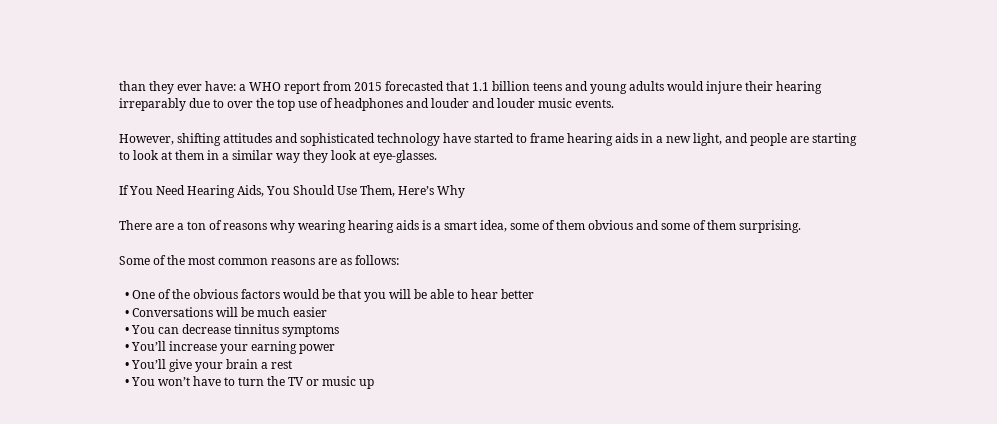than they ever have: a WHO report from 2015 forecasted that 1.1 billion teens and young adults would injure their hearing irreparably due to over the top use of headphones and louder and louder music events.

However, shifting attitudes and sophisticated technology have started to frame hearing aids in a new light, and people are starting to look at them in a similar way they look at eye-glasses.

If You Need Hearing Aids, You Should Use Them, Here’s Why

There are a ton of reasons why wearing hearing aids is a smart idea, some of them obvious and some of them surprising.

Some of the most common reasons are as follows:

  • One of the obvious factors would be that you will be able to hear better
  • Conversations will be much easier
  • You can decrease tinnitus symptoms
  • You’ll increase your earning power
  • You’ll give your brain a rest
  • You won’t have to turn the TV or music up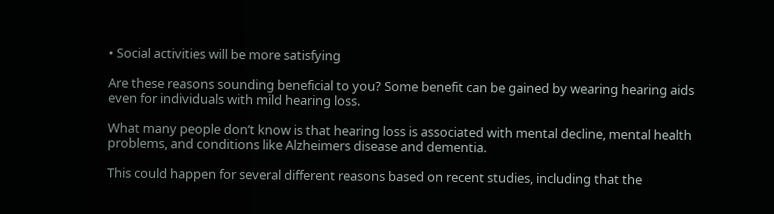• Social activities will be more satisfying

Are these reasons sounding beneficial to you? Some benefit can be gained by wearing hearing aids even for individuals with mild hearing loss.

What many people don’t know is that hearing loss is associated with mental decline, mental health problems, and conditions like Alzheimers disease and dementia.

This could happen for several different reasons based on recent studies, including that the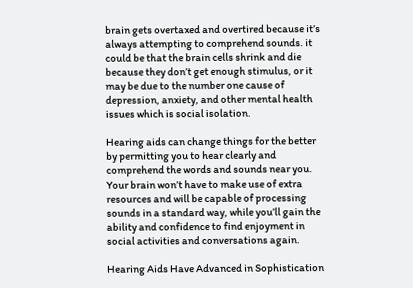brain gets overtaxed and overtired because it’s always attempting to comprehend sounds. it could be that the brain cells shrink and die because they don’t get enough stimulus, or it may be due to the number one cause of depression, anxiety, and other mental health issues which is social isolation.

Hearing aids can change things for the better by permitting you to hear clearly and comprehend the words and sounds near you. Your brain won’t have to make use of extra resources and will be capable of processing sounds in a standard way, while you’ll gain the ability and confidence to find enjoyment in social activities and conversations again.

Hearing Aids Have Advanced in Sophistication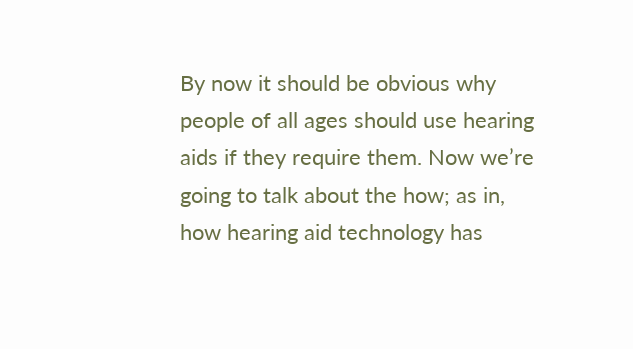By now it should be obvious why people of all ages should use hearing aids if they require them. Now we’re going to talk about the how; as in, how hearing aid technology has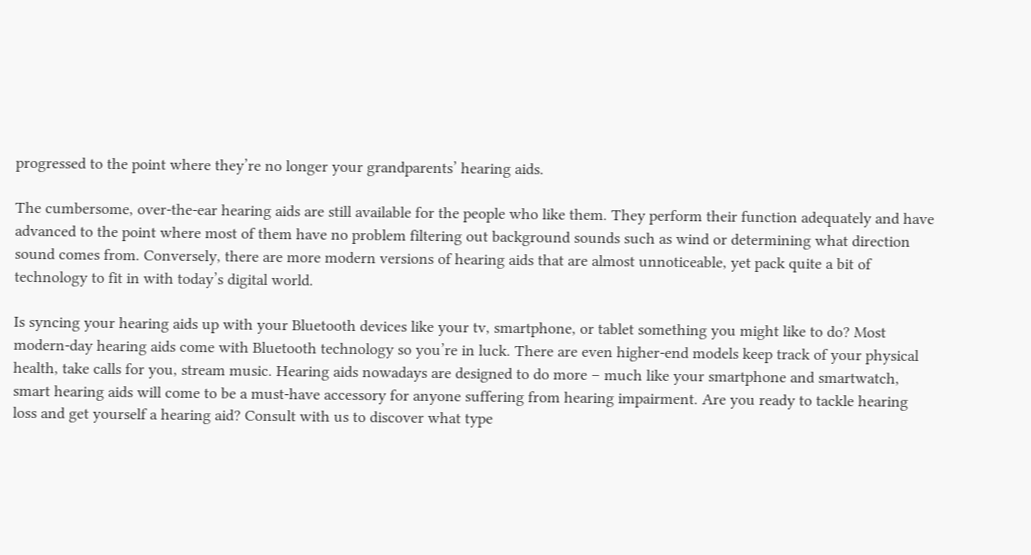progressed to the point where they’re no longer your grandparents’ hearing aids.

The cumbersome, over-the-ear hearing aids are still available for the people who like them. They perform their function adequately and have advanced to the point where most of them have no problem filtering out background sounds such as wind or determining what direction sound comes from. Conversely, there are more modern versions of hearing aids that are almost unnoticeable, yet pack quite a bit of technology to fit in with today’s digital world.

Is syncing your hearing aids up with your Bluetooth devices like your tv, smartphone, or tablet something you might like to do? Most modern-day hearing aids come with Bluetooth technology so you’re in luck. There are even higher-end models keep track of your physical health, take calls for you, stream music. Hearing aids nowadays are designed to do more – much like your smartphone and smartwatch, smart hearing aids will come to be a must-have accessory for anyone suffering from hearing impairment. Are you ready to tackle hearing loss and get yourself a hearing aid? Consult with us to discover what type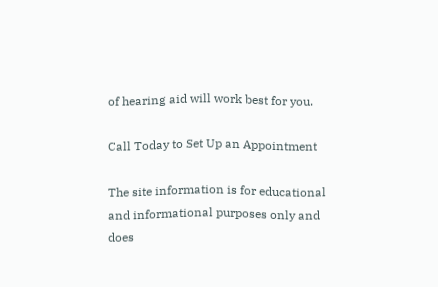of hearing aid will work best for you.

Call Today to Set Up an Appointment

The site information is for educational and informational purposes only and does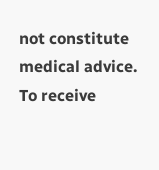not constitute medical advice. To receive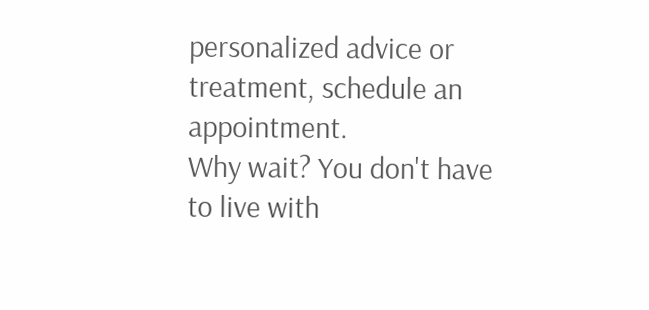personalized advice or treatment, schedule an appointment.
Why wait? You don't have to live with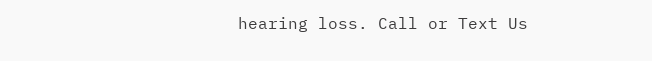hearing loss. Call or Text Us